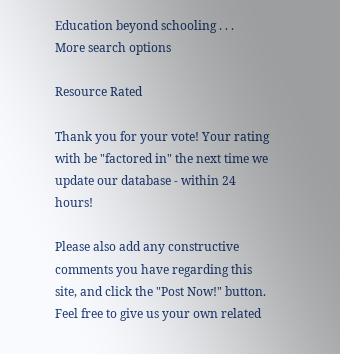Education beyond schooling . . .
More search options

Resource Rated

Thank you for your vote! Your rating with be "factored in" the next time we update our database - within 24 hours!

Please also add any constructive comments you have regarding this site, and click the "Post Now!" button. Feel free to give us your own related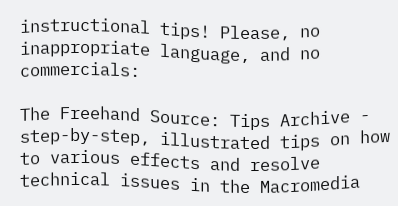instructional tips! Please, no inappropriate language, and no commercials:

The Freehand Source: Tips Archive - step-by-step, illustrated tips on how to various effects and resolve technical issues in the Macromedia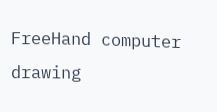FreeHand computer drawing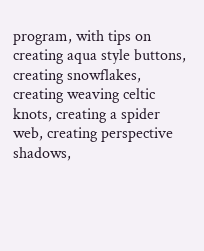program, with tips on creating aqua style buttons, creating snowflakes, creating weaving celtic knots, creating a spider web, creating perspective shadows,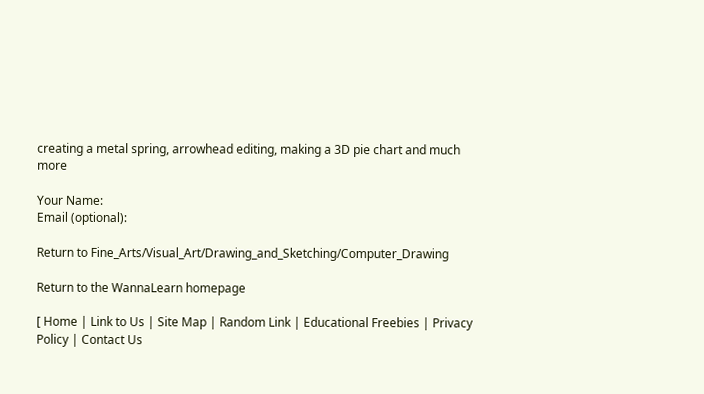creating a metal spring, arrowhead editing, making a 3D pie chart and much more

Your Name:
Email (optional):

Return to Fine_Arts/Visual_Art/Drawing_and_Sketching/Computer_Drawing

Return to the WannaLearn homepage

[ Home | Link to Us | Site Map | Random Link | Educational Freebies | Privacy Policy | Contact Us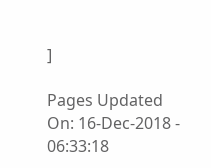]

Pages Updated On: 16-Dec-2018 - 06:33:18